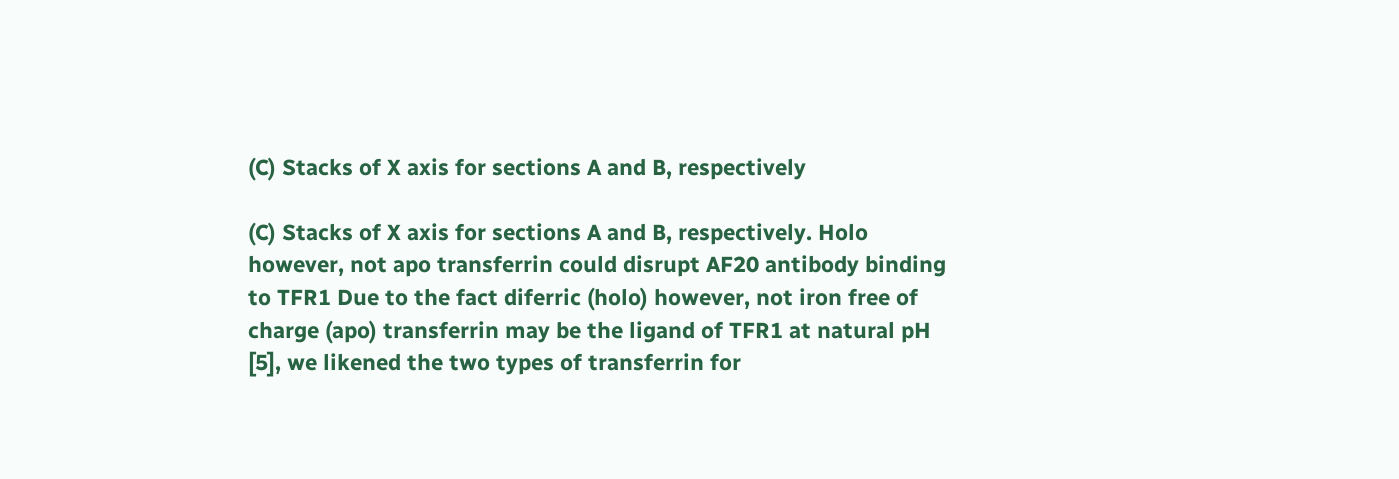(C) Stacks of X axis for sections A and B, respectively

(C) Stacks of X axis for sections A and B, respectively. Holo however, not apo transferrin could disrupt AF20 antibody binding to TFR1 Due to the fact diferric (holo) however, not iron free of charge (apo) transferrin may be the ligand of TFR1 at natural pH [5], we likened the two types of transferrin for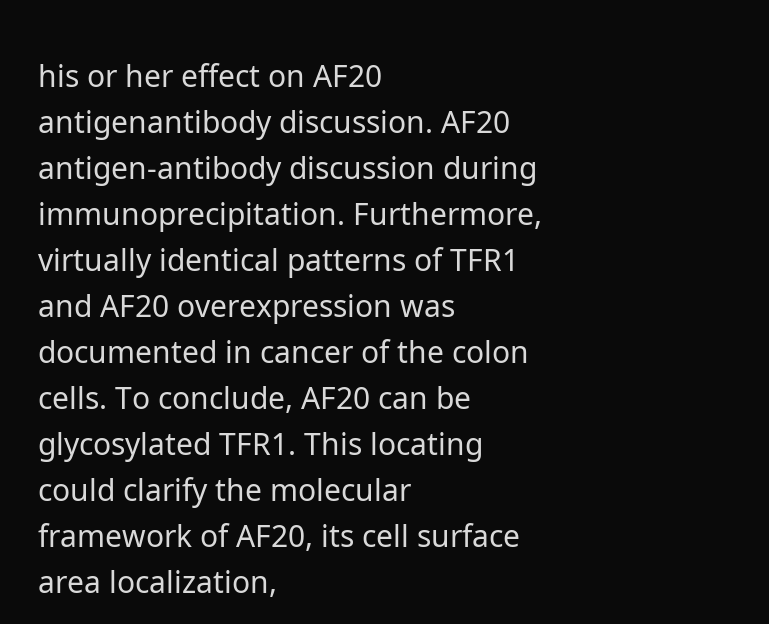his or her effect on AF20 antigenantibody discussion. AF20 antigen-antibody discussion during immunoprecipitation. Furthermore, virtually identical patterns of TFR1 and AF20 overexpression was documented in cancer of the colon cells. To conclude, AF20 can be glycosylated TFR1. This locating could clarify the molecular framework of AF20, its cell surface area localization,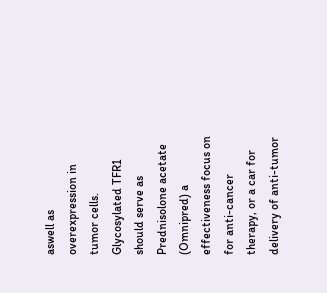aswell as overexpression in tumor cells. Glycosylated TFR1 should serve as Prednisolone acetate (Omnipred) a effectiveness focus on for anti-cancer therapy, or a car for delivery of anti-tumor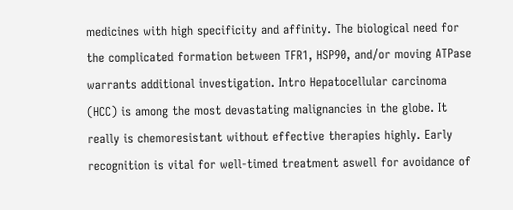medicines with high specificity and affinity. The biological need for the complicated formation between TFR1, HSP90, and/or moving ATPase warrants additional investigation. Intro Hepatocellular carcinoma (HCC) is among the most devastating malignancies in the globe. It really is chemoresistant without effective therapies highly. Early recognition is vital for well-timed treatment aswell for avoidance of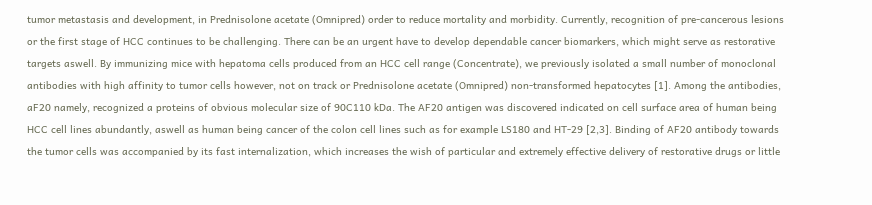tumor metastasis and development, in Prednisolone acetate (Omnipred) order to reduce mortality and morbidity. Currently, recognition of pre-cancerous lesions or the first stage of HCC continues to be challenging. There can be an urgent have to develop dependable cancer biomarkers, which might serve as restorative targets aswell. By immunizing mice with hepatoma cells produced from an HCC cell range (Concentrate), we previously isolated a small number of monoclonal antibodies with high affinity to tumor cells however, not on track or Prednisolone acetate (Omnipred) non-transformed hepatocytes [1]. Among the antibodies, aF20 namely, recognized a proteins of obvious molecular size of 90C110 kDa. The AF20 antigen was discovered indicated on cell surface area of human being HCC cell lines abundantly, aswell as human being cancer of the colon cell lines such as for example LS180 and HT-29 [2,3]. Binding of AF20 antibody towards the tumor cells was accompanied by its fast internalization, which increases the wish of particular and extremely effective delivery of restorative drugs or little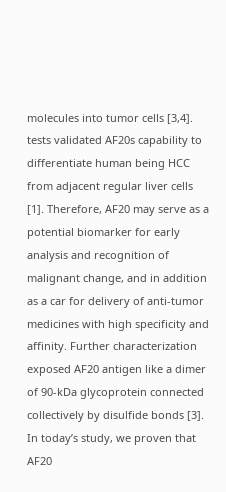molecules into tumor cells [3,4]. tests validated AF20s capability to differentiate human being HCC from adjacent regular liver cells [1]. Therefore, AF20 may serve as a potential biomarker for early analysis and recognition of malignant change, and in addition as a car for delivery of anti-tumor medicines with high specificity and affinity. Further characterization exposed AF20 antigen like a dimer of 90-kDa glycoprotein connected collectively by disulfide bonds [3]. In today’s study, we proven that AF20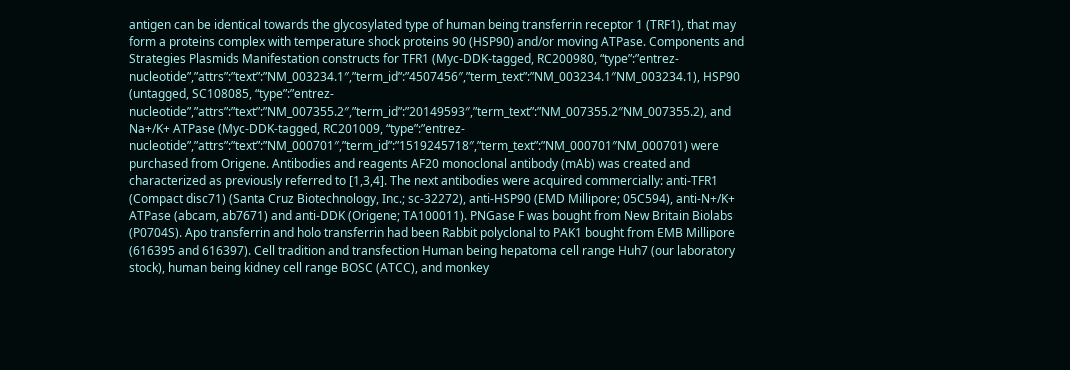antigen can be identical towards the glycosylated type of human being transferrin receptor 1 (TRF1), that may form a proteins complex with temperature shock proteins 90 (HSP90) and/or moving ATPase. Components and Strategies Plasmids Manifestation constructs for TFR1 (Myc-DDK-tagged, RC200980, “type”:”entrez-nucleotide”,”attrs”:”text”:”NM_003234.1″,”term_id”:”4507456″,”term_text”:”NM_003234.1″NM_003234.1), HSP90 (untagged, SC108085, “type”:”entrez-nucleotide”,”attrs”:”text”:”NM_007355.2″,”term_id”:”20149593″,”term_text”:”NM_007355.2″NM_007355.2), and Na+/K+ ATPase (Myc-DDK-tagged, RC201009, “type”:”entrez-nucleotide”,”attrs”:”text”:”NM_000701″,”term_id”:”1519245718″,”term_text”:”NM_000701″NM_000701) were purchased from Origene. Antibodies and reagents AF20 monoclonal antibody (mAb) was created and characterized as previously referred to [1,3,4]. The next antibodies were acquired commercially: anti-TFR1 (Compact disc71) (Santa Cruz Biotechnology, Inc.; sc-32272), anti-HSP90 (EMD Millipore; 05C594), anti-N+/K+ ATPase (abcam, ab7671) and anti-DDK (Origene; TA100011). PNGase F was bought from New Britain Biolabs (P0704S). Apo transferrin and holo transferrin had been Rabbit polyclonal to PAK1 bought from EMB Millipore (616395 and 616397). Cell tradition and transfection Human being hepatoma cell range Huh7 (our laboratory stock), human being kidney cell range BOSC (ATCC), and monkey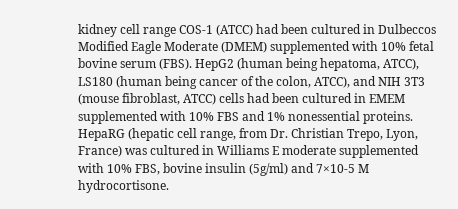kidney cell range COS-1 (ATCC) had been cultured in Dulbeccos Modified Eagle Moderate (DMEM) supplemented with 10% fetal bovine serum (FBS). HepG2 (human being hepatoma, ATCC), LS180 (human being cancer of the colon, ATCC), and NIH 3T3 (mouse fibroblast, ATCC) cells had been cultured in EMEM supplemented with 10% FBS and 1% nonessential proteins. HepaRG (hepatic cell range, from Dr. Christian Trepo, Lyon, France) was cultured in Williams E moderate supplemented with 10% FBS, bovine insulin (5g/ml) and 7×10-5 M hydrocortisone.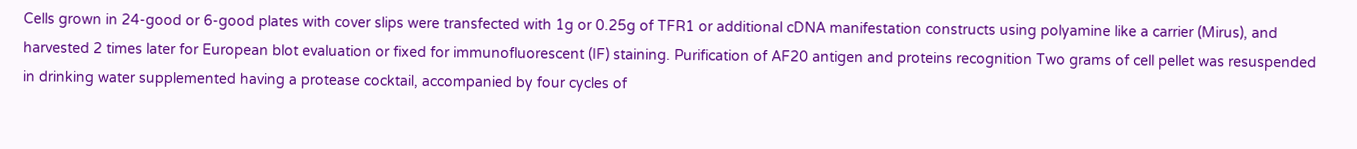Cells grown in 24-good or 6-good plates with cover slips were transfected with 1g or 0.25g of TFR1 or additional cDNA manifestation constructs using polyamine like a carrier (Mirus), and harvested 2 times later for European blot evaluation or fixed for immunofluorescent (IF) staining. Purification of AF20 antigen and proteins recognition Two grams of cell pellet was resuspended in drinking water supplemented having a protease cocktail, accompanied by four cycles of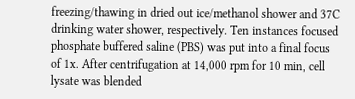freezing/thawing in dried out ice/methanol shower and 37C drinking water shower, respectively. Ten instances focused phosphate buffered saline (PBS) was put into a final focus of 1x. After centrifugation at 14,000 rpm for 10 min, cell lysate was blended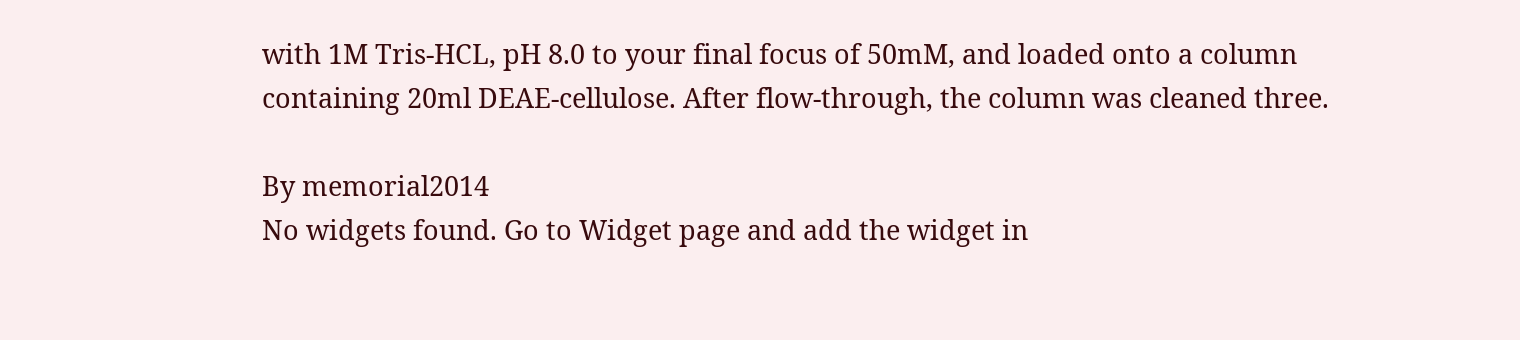with 1M Tris-HCL, pH 8.0 to your final focus of 50mM, and loaded onto a column containing 20ml DEAE-cellulose. After flow-through, the column was cleaned three.

By memorial2014
No widgets found. Go to Widget page and add the widget in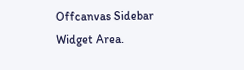Offcanvas Sidebar Widget Area.